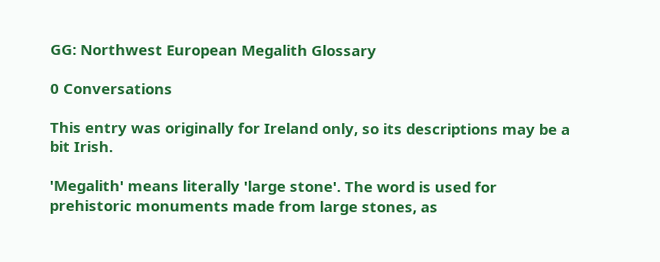GG: Northwest European Megalith Glossary

0 Conversations

This entry was originally for Ireland only, so its descriptions may be a bit Irish.

'Megalith' means literally 'large stone'. The word is used for prehistoric monuments made from large stones, as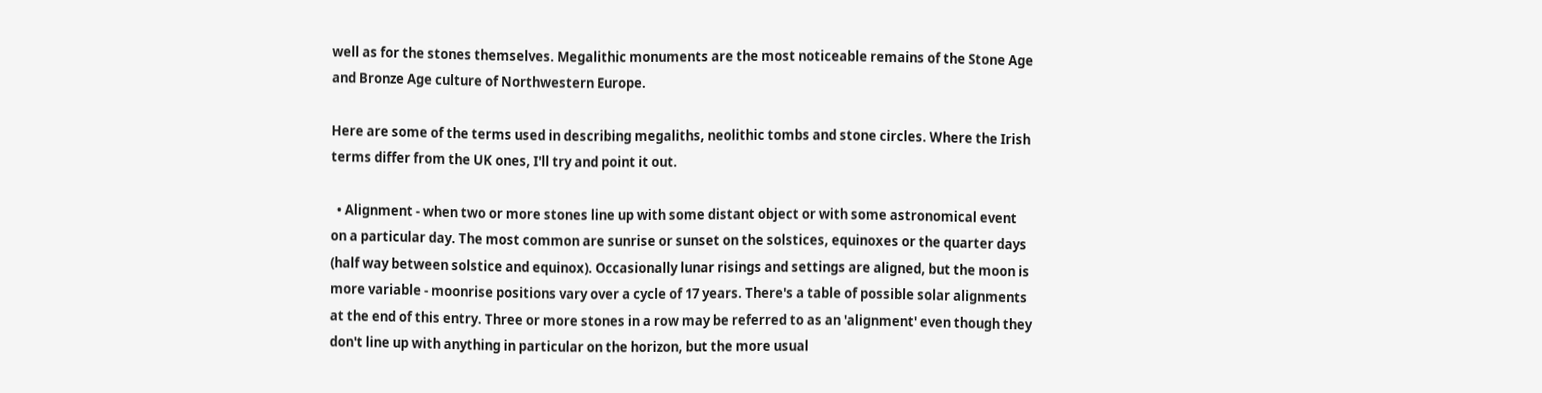well as for the stones themselves. Megalithic monuments are the most noticeable remains of the Stone Age and Bronze Age culture of Northwestern Europe.

Here are some of the terms used in describing megaliths, neolithic tombs and stone circles. Where the Irish terms differ from the UK ones, I'll try and point it out.

  • Alignment - when two or more stones line up with some distant object or with some astronomical event on a particular day. The most common are sunrise or sunset on the solstices, equinoxes or the quarter days (half way between solstice and equinox). Occasionally lunar risings and settings are aligned, but the moon is more variable - moonrise positions vary over a cycle of 17 years. There's a table of possible solar alignments at the end of this entry. Three or more stones in a row may be referred to as an 'alignment' even though they don't line up with anything in particular on the horizon, but the more usual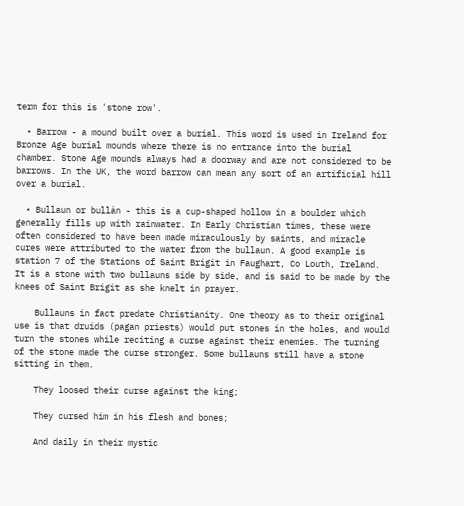term for this is 'stone row'.

  • Barrow - a mound built over a burial. This word is used in Ireland for Bronze Age burial mounds where there is no entrance into the burial chamber. Stone Age mounds always had a doorway and are not considered to be barrows. In the UK, the word barrow can mean any sort of an artificial hill over a burial.

  • Bullaun or bullán - this is a cup-shaped hollow in a boulder which generally fills up with rainwater. In Early Christian times, these were often considered to have been made miraculously by saints, and miracle cures were attributed to the water from the bullaun. A good example is station 7 of the Stations of Saint Brigit in Faughart, Co Louth, Ireland. It is a stone with two bullauns side by side, and is said to be made by the knees of Saint Brigit as she knelt in prayer.

    Bullauns in fact predate Christianity. One theory as to their original use is that druids (pagan priests) would put stones in the holes, and would turn the stones while reciting a curse against their enemies. The turning of the stone made the curse stronger. Some bullauns still have a stone sitting in them.

    They loosed their curse against the king;

    They cursed him in his flesh and bones;

    And daily in their mystic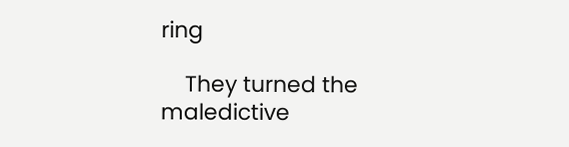ring

    They turned the maledictive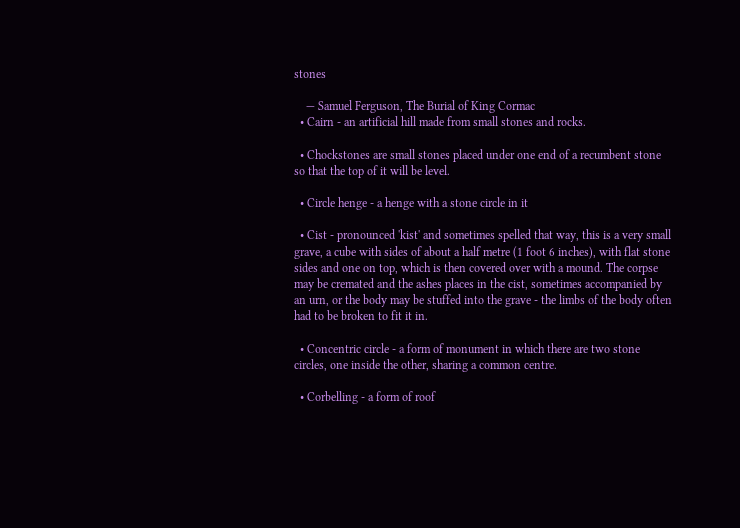stones

    — Samuel Ferguson, The Burial of King Cormac
  • Cairn - an artificial hill made from small stones and rocks.

  • Chockstones are small stones placed under one end of a recumbent stone so that the top of it will be level.

  • Circle henge - a henge with a stone circle in it

  • Cist - pronounced 'kist' and sometimes spelled that way, this is a very small grave, a cube with sides of about a half metre (1 foot 6 inches), with flat stone sides and one on top, which is then covered over with a mound. The corpse may be cremated and the ashes places in the cist, sometimes accompanied by an urn, or the body may be stuffed into the grave - the limbs of the body often had to be broken to fit it in.

  • Concentric circle - a form of monument in which there are two stone circles, one inside the other, sharing a common centre.

  • Corbelling - a form of roof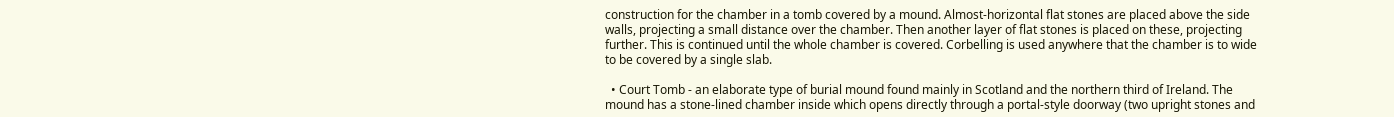construction for the chamber in a tomb covered by a mound. Almost-horizontal flat stones are placed above the side walls, projecting a small distance over the chamber. Then another layer of flat stones is placed on these, projecting further. This is continued until the whole chamber is covered. Corbelling is used anywhere that the chamber is to wide to be covered by a single slab.

  • Court Tomb - an elaborate type of burial mound found mainly in Scotland and the northern third of Ireland. The mound has a stone-lined chamber inside which opens directly through a portal-style doorway (two upright stones and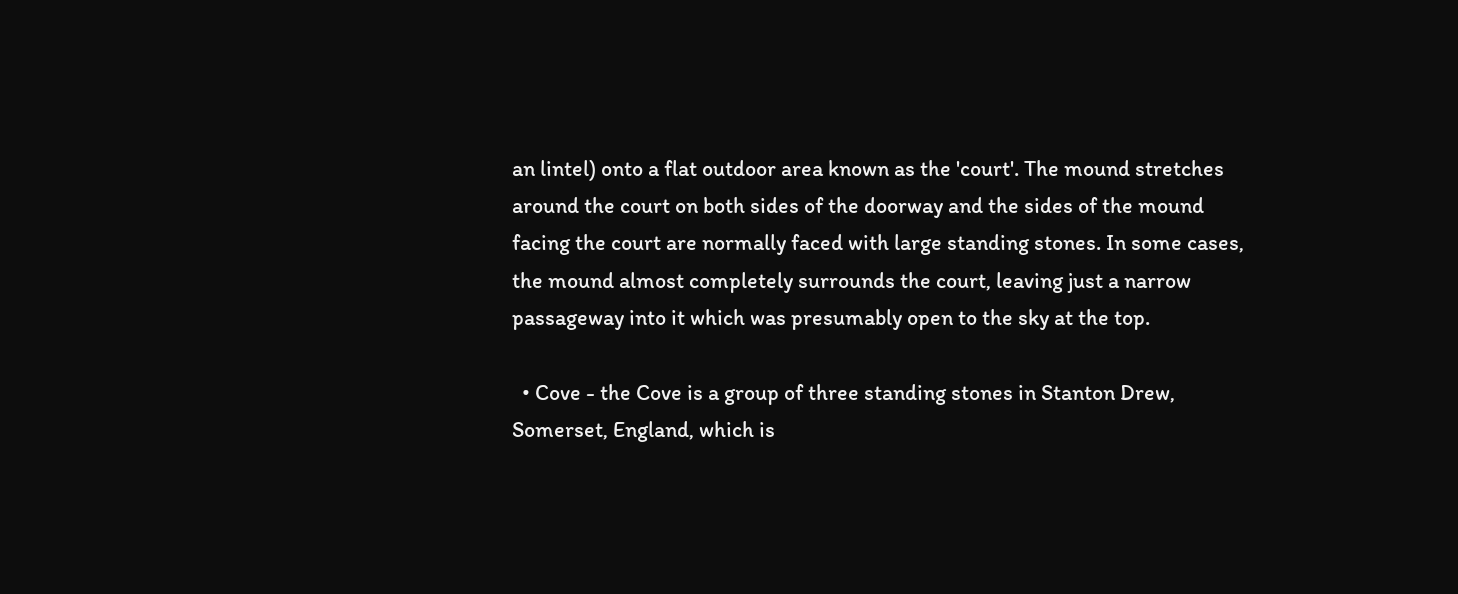an lintel) onto a flat outdoor area known as the 'court'. The mound stretches around the court on both sides of the doorway and the sides of the mound facing the court are normally faced with large standing stones. In some cases, the mound almost completely surrounds the court, leaving just a narrow passageway into it which was presumably open to the sky at the top.

  • Cove - the Cove is a group of three standing stones in Stanton Drew, Somerset, England, which is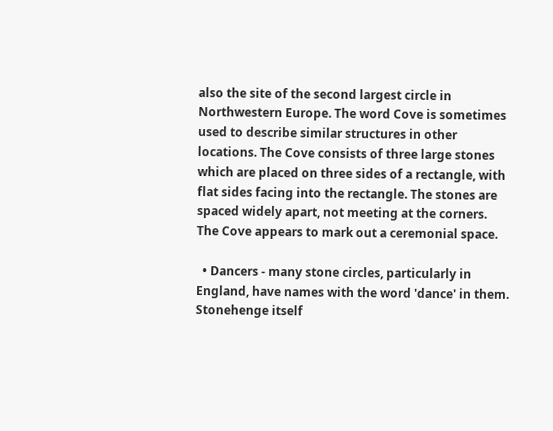also the site of the second largest circle in Northwestern Europe. The word Cove is sometimes used to describe similar structures in other locations. The Cove consists of three large stones which are placed on three sides of a rectangle, with flat sides facing into the rectangle. The stones are spaced widely apart, not meeting at the corners. The Cove appears to mark out a ceremonial space.

  • Dancers - many stone circles, particularly in England, have names with the word 'dance' in them. Stonehenge itself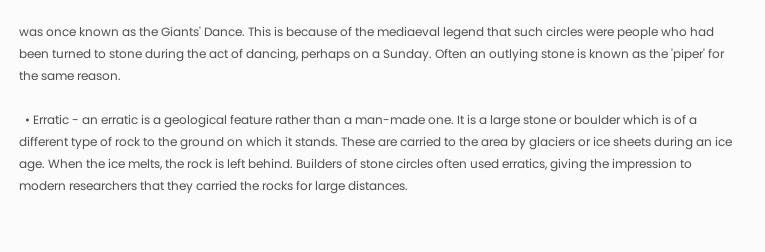was once known as the Giants' Dance. This is because of the mediaeval legend that such circles were people who had been turned to stone during the act of dancing, perhaps on a Sunday. Often an outlying stone is known as the 'piper' for the same reason.

  • Erratic - an erratic is a geological feature rather than a man-made one. It is a large stone or boulder which is of a different type of rock to the ground on which it stands. These are carried to the area by glaciers or ice sheets during an ice age. When the ice melts, the rock is left behind. Builders of stone circles often used erratics, giving the impression to modern researchers that they carried the rocks for large distances.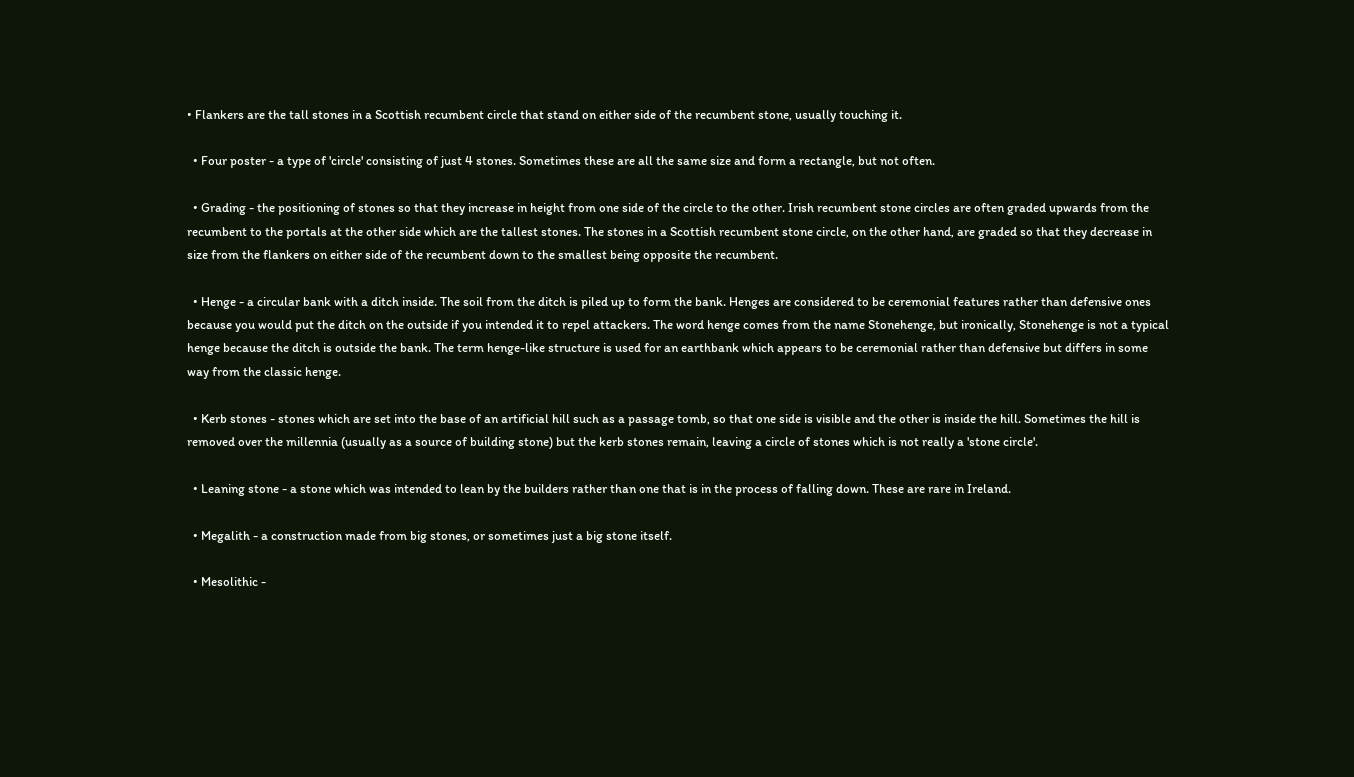• Flankers are the tall stones in a Scottish recumbent circle that stand on either side of the recumbent stone, usually touching it.

  • Four poster - a type of 'circle' consisting of just 4 stones. Sometimes these are all the same size and form a rectangle, but not often.

  • Grading - the positioning of stones so that they increase in height from one side of the circle to the other. Irish recumbent stone circles are often graded upwards from the recumbent to the portals at the other side which are the tallest stones. The stones in a Scottish recumbent stone circle, on the other hand, are graded so that they decrease in size from the flankers on either side of the recumbent down to the smallest being opposite the recumbent.

  • Henge - a circular bank with a ditch inside. The soil from the ditch is piled up to form the bank. Henges are considered to be ceremonial features rather than defensive ones because you would put the ditch on the outside if you intended it to repel attackers. The word henge comes from the name Stonehenge, but ironically, Stonehenge is not a typical henge because the ditch is outside the bank. The term henge-like structure is used for an earthbank which appears to be ceremonial rather than defensive but differs in some way from the classic henge.

  • Kerb stones - stones which are set into the base of an artificial hill such as a passage tomb, so that one side is visible and the other is inside the hill. Sometimes the hill is removed over the millennia (usually as a source of building stone) but the kerb stones remain, leaving a circle of stones which is not really a 'stone circle'.

  • Leaning stone - a stone which was intended to lean by the builders rather than one that is in the process of falling down. These are rare in Ireland.

  • Megalith - a construction made from big stones, or sometimes just a big stone itself.

  • Mesolithic -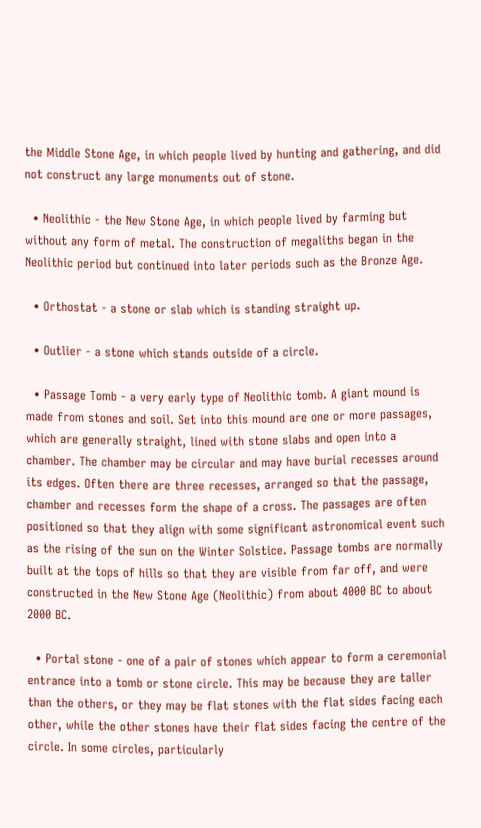the Middle Stone Age, in which people lived by hunting and gathering, and did not construct any large monuments out of stone.

  • Neolithic - the New Stone Age, in which people lived by farming but without any form of metal. The construction of megaliths began in the Neolithic period but continued into later periods such as the Bronze Age.

  • Orthostat - a stone or slab which is standing straight up.

  • Outlier - a stone which stands outside of a circle.

  • Passage Tomb - a very early type of Neolithic tomb. A giant mound is made from stones and soil. Set into this mound are one or more passages, which are generally straight, lined with stone slabs and open into a chamber. The chamber may be circular and may have burial recesses around its edges. Often there are three recesses, arranged so that the passage, chamber and recesses form the shape of a cross. The passages are often positioned so that they align with some significant astronomical event such as the rising of the sun on the Winter Solstice. Passage tombs are normally built at the tops of hills so that they are visible from far off, and were constructed in the New Stone Age (Neolithic) from about 4000 BC to about 2000 BC.

  • Portal stone - one of a pair of stones which appear to form a ceremonial entrance into a tomb or stone circle. This may be because they are taller than the others, or they may be flat stones with the flat sides facing each other, while the other stones have their flat sides facing the centre of the circle. In some circles, particularly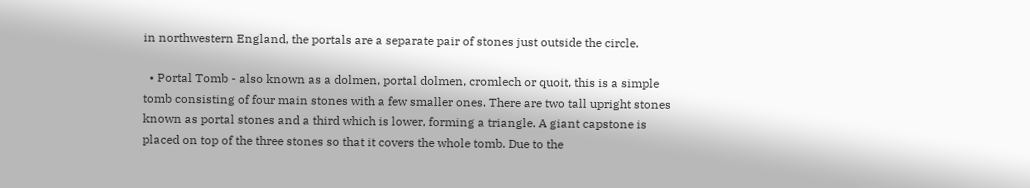in northwestern England, the portals are a separate pair of stones just outside the circle.

  • Portal Tomb - also known as a dolmen, portal dolmen, cromlech or quoit, this is a simple tomb consisting of four main stones with a few smaller ones. There are two tall upright stones known as portal stones and a third which is lower, forming a triangle. A giant capstone is placed on top of the three stones so that it covers the whole tomb. Due to the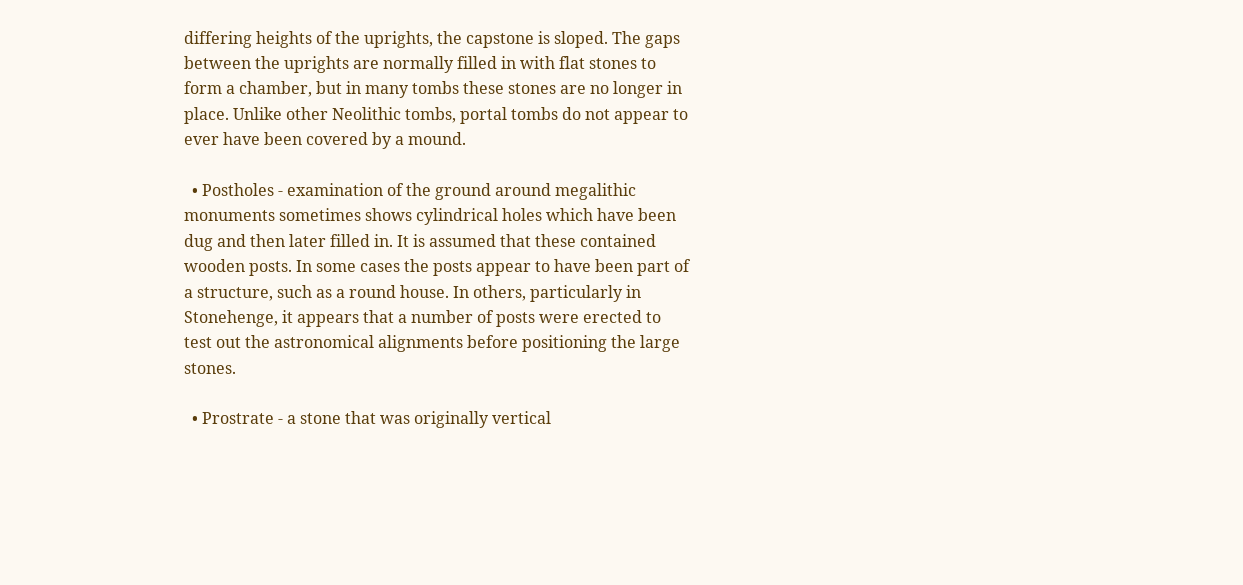differing heights of the uprights, the capstone is sloped. The gaps between the uprights are normally filled in with flat stones to form a chamber, but in many tombs these stones are no longer in place. Unlike other Neolithic tombs, portal tombs do not appear to ever have been covered by a mound.

  • Postholes - examination of the ground around megalithic monuments sometimes shows cylindrical holes which have been dug and then later filled in. It is assumed that these contained wooden posts. In some cases the posts appear to have been part of a structure, such as a round house. In others, particularly in Stonehenge, it appears that a number of posts were erected to test out the astronomical alignments before positioning the large stones.

  • Prostrate - a stone that was originally vertical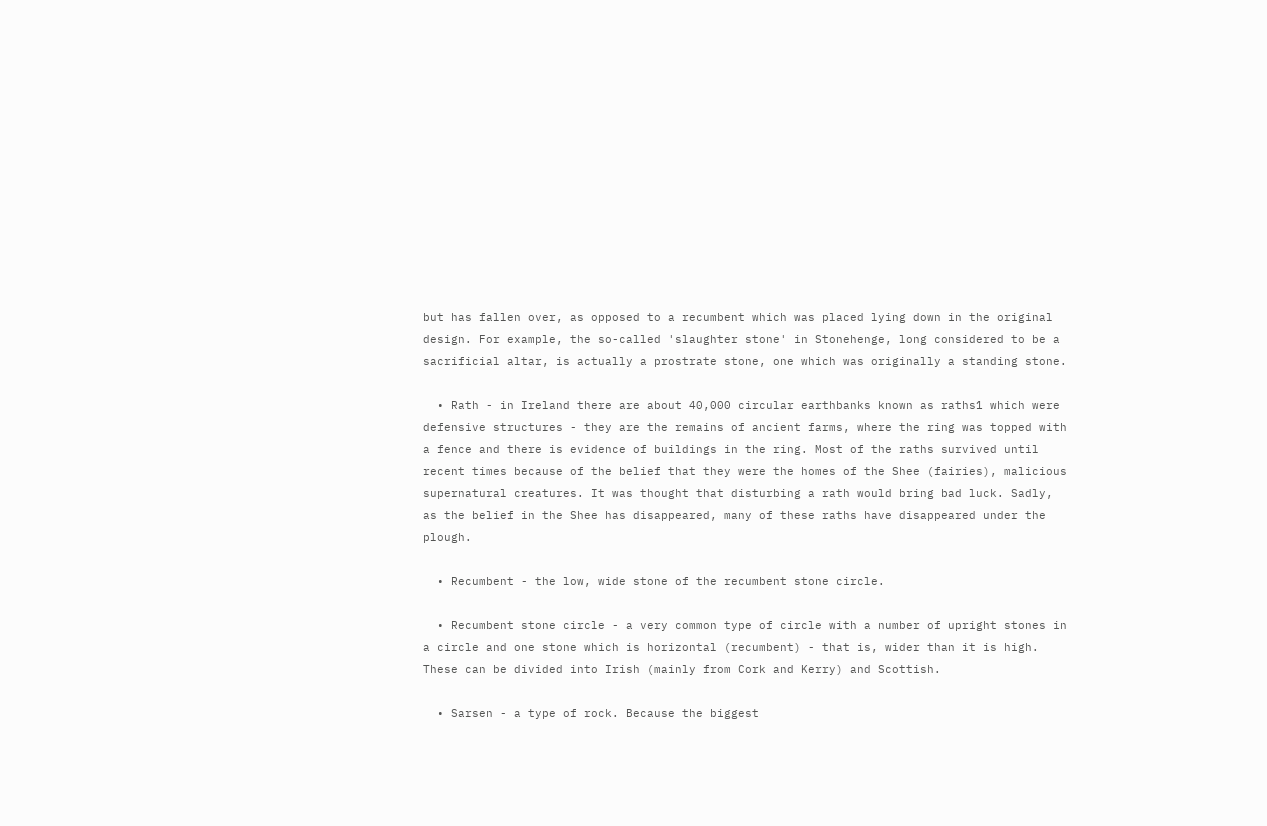but has fallen over, as opposed to a recumbent which was placed lying down in the original design. For example, the so-called 'slaughter stone' in Stonehenge, long considered to be a sacrificial altar, is actually a prostrate stone, one which was originally a standing stone.

  • Rath - in Ireland there are about 40,000 circular earthbanks known as raths1 which were defensive structures - they are the remains of ancient farms, where the ring was topped with a fence and there is evidence of buildings in the ring. Most of the raths survived until recent times because of the belief that they were the homes of the Shee (fairies), malicious supernatural creatures. It was thought that disturbing a rath would bring bad luck. Sadly, as the belief in the Shee has disappeared, many of these raths have disappeared under the plough.

  • Recumbent - the low, wide stone of the recumbent stone circle.

  • Recumbent stone circle - a very common type of circle with a number of upright stones in a circle and one stone which is horizontal (recumbent) - that is, wider than it is high. These can be divided into Irish (mainly from Cork and Kerry) and Scottish.

  • Sarsen - a type of rock. Because the biggest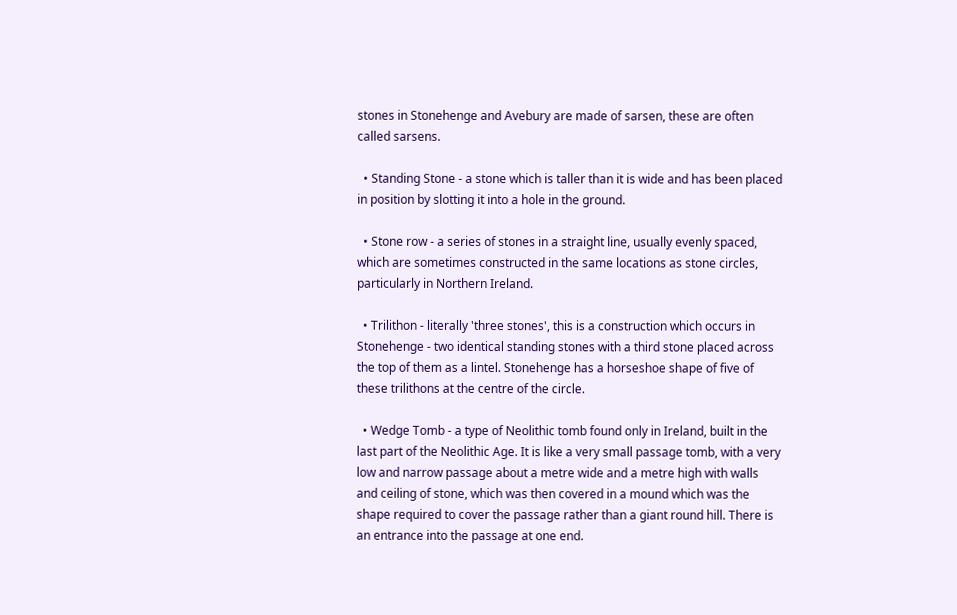stones in Stonehenge and Avebury are made of sarsen, these are often called sarsens.

  • Standing Stone - a stone which is taller than it is wide and has been placed in position by slotting it into a hole in the ground.

  • Stone row - a series of stones in a straight line, usually evenly spaced, which are sometimes constructed in the same locations as stone circles, particularly in Northern Ireland.

  • Trilithon - literally 'three stones', this is a construction which occurs in Stonehenge - two identical standing stones with a third stone placed across the top of them as a lintel. Stonehenge has a horseshoe shape of five of these trilithons at the centre of the circle.

  • Wedge Tomb - a type of Neolithic tomb found only in Ireland, built in the last part of the Neolithic Age. It is like a very small passage tomb, with a very low and narrow passage about a metre wide and a metre high with walls and ceiling of stone, which was then covered in a mound which was the shape required to cover the passage rather than a giant round hill. There is an entrance into the passage at one end.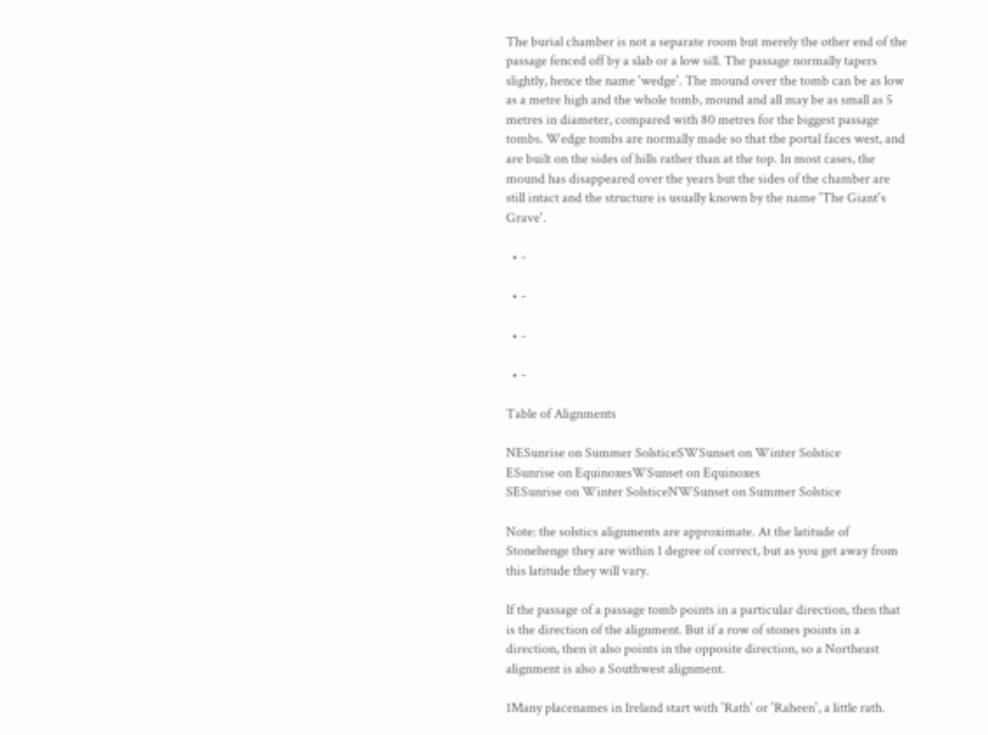The burial chamber is not a separate room but merely the other end of the passage fenced off by a slab or a low sill. The passage normally tapers slightly, hence the name 'wedge'. The mound over the tomb can be as low as a metre high and the whole tomb, mound and all may be as small as 5 metres in diameter, compared with 80 metres for the biggest passage tombs. Wedge tombs are normally made so that the portal faces west, and are built on the sides of hills rather than at the top. In most cases, the mound has disappeared over the years but the sides of the chamber are still intact and the structure is usually known by the name 'The Giant's Grave'.

  • -

  • -

  • -

  • -

Table of Alignments

NESunrise on Summer SolsticeSWSunset on Winter Solstice
ESunrise on EquinoxesWSunset on Equinoxes
SESunrise on Winter SolsticeNWSunset on Summer Solstice

Note: the solstics alignments are approximate. At the latitude of Stonehenge they are within 1 degree of correct, but as you get away from this latitude they will vary.

If the passage of a passage tomb points in a particular direction, then that is the direction of the alignment. But if a row of stones points in a direction, then it also points in the opposite direction, so a Northeast alignment is also a Southwest alignment.

1Many placenames in Ireland start with 'Rath' or 'Raheen', a little rath.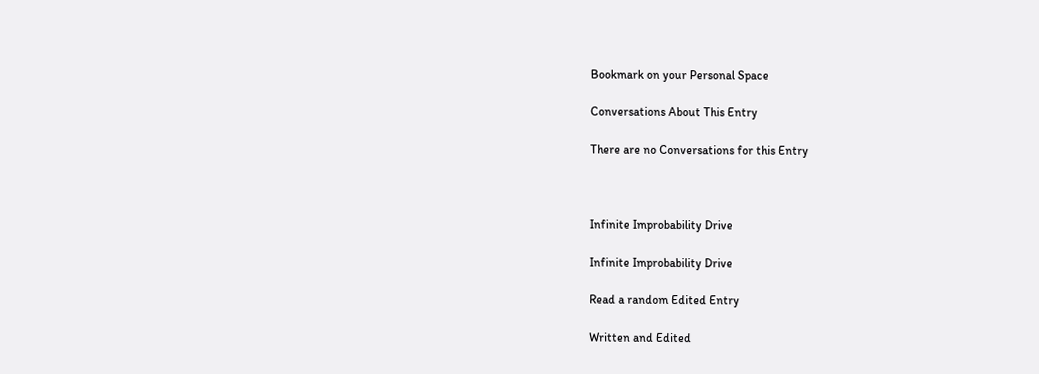Bookmark on your Personal Space

Conversations About This Entry

There are no Conversations for this Entry



Infinite Improbability Drive

Infinite Improbability Drive

Read a random Edited Entry

Written and Edited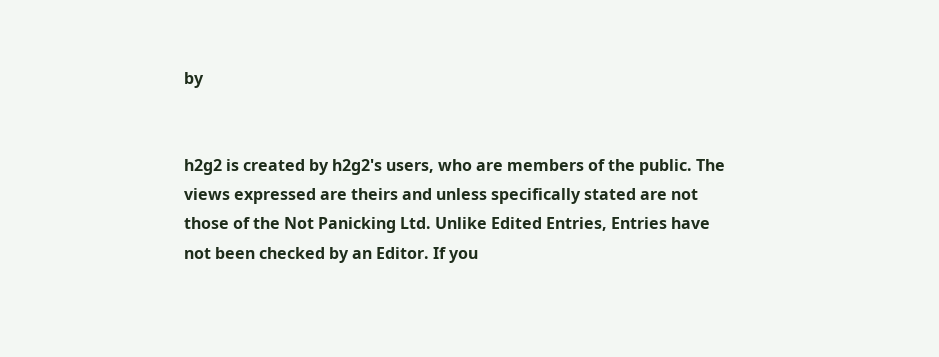by


h2g2 is created by h2g2's users, who are members of the public. The views expressed are theirs and unless specifically stated are not those of the Not Panicking Ltd. Unlike Edited Entries, Entries have not been checked by an Editor. If you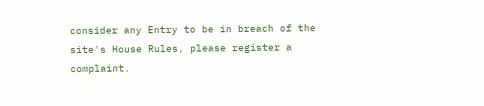consider any Entry to be in breach of the site's House Rules, please register a complaint.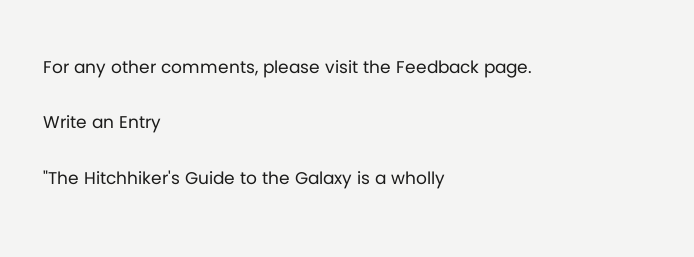For any other comments, please visit the Feedback page.

Write an Entry

"The Hitchhiker's Guide to the Galaxy is a wholly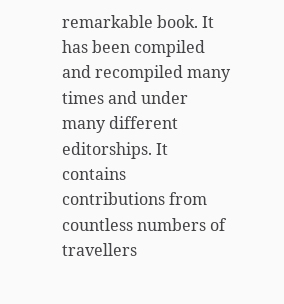remarkable book. It has been compiled and recompiled many times and under many different editorships. It contains contributions from countless numbers of travellers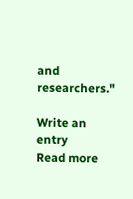and researchers."

Write an entry
Read more